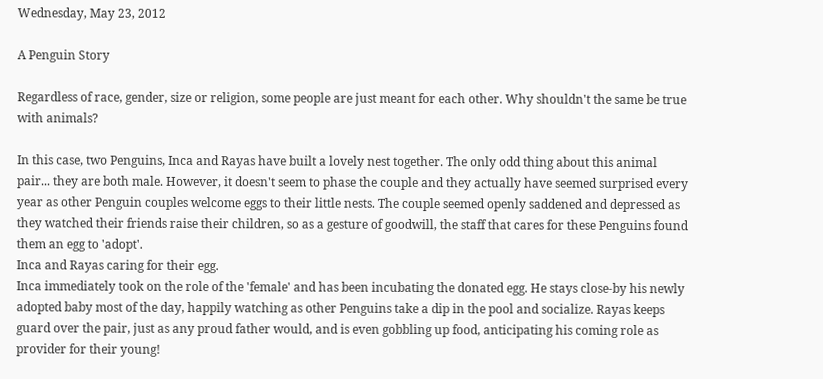Wednesday, May 23, 2012

A Penguin Story

Regardless of race, gender, size or religion, some people are just meant for each other. Why shouldn't the same be true with animals?

In this case, two Penguins, Inca and Rayas have built a lovely nest together. The only odd thing about this animal pair... they are both male. However, it doesn't seem to phase the couple and they actually have seemed surprised every year as other Penguin couples welcome eggs to their little nests. The couple seemed openly saddened and depressed as they watched their friends raise their children, so as a gesture of goodwill, the staff that cares for these Penguins found them an egg to 'adopt'.
Inca and Rayas caring for their egg.
Inca immediately took on the role of the 'female' and has been incubating the donated egg. He stays close-by his newly adopted baby most of the day, happily watching as other Penguins take a dip in the pool and socialize. Rayas keeps guard over the pair, just as any proud father would, and is even gobbling up food, anticipating his coming role as provider for their young!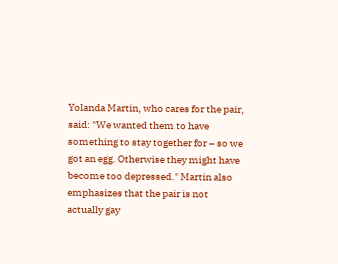Yolanda Martin, who cares for the pair, said: "We wanted them to have something to stay together for – so we got an egg. Otherwise they might have become too depressed." Martin also emphasizes that the pair is not actually gay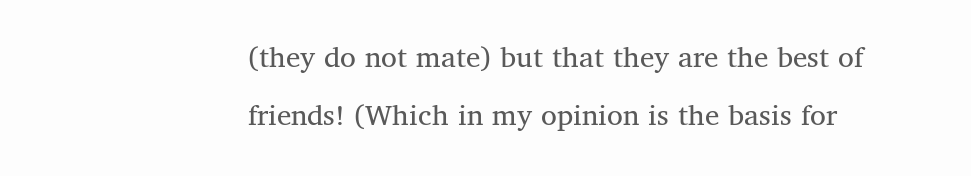(they do not mate) but that they are the best of friends! (Which in my opinion is the basis for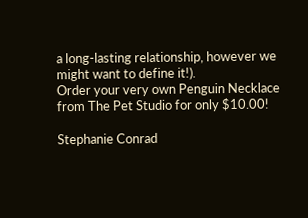a long-lasting relationship, however we might want to define it!).
Order your very own Penguin Necklace from The Pet Studio for only $10.00!

Stephanie Conrad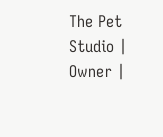The Pet Studio | Owner |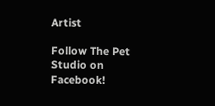Artist

Follow The Pet Studio on Facebook!